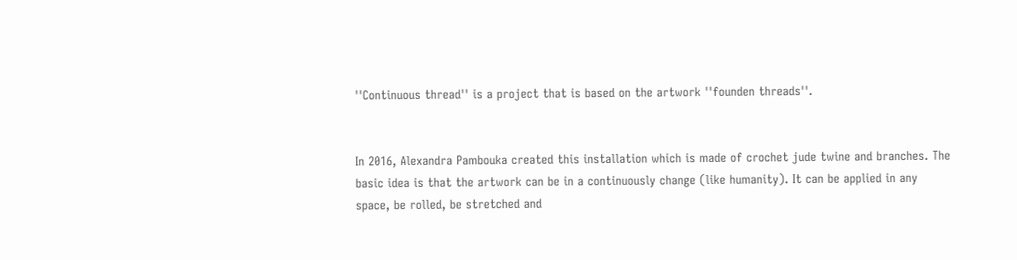''Continuous thread'' is a project that is based on the artwork ''founden threads''.


In 2016, Alexandra Pambouka created this installation which is made of crochet jude twine and branches. The basic idea is that the artwork can be in a continuously change (like humanity). It can be applied in any space, be rolled, be stretched and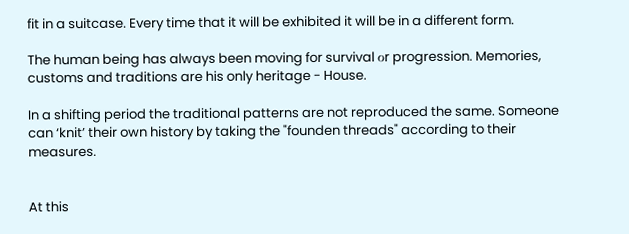fit in a suitcase. Every time that it will be exhibited it will be in a different form.

The human being has always been moving for survival οr progression. Memories, customs and traditions are his only heritage - House.

In a shifting period the traditional patterns are not reproduced the same. Someone can ‘knit’ their own history by taking the "founden threads" according to their measures.


At this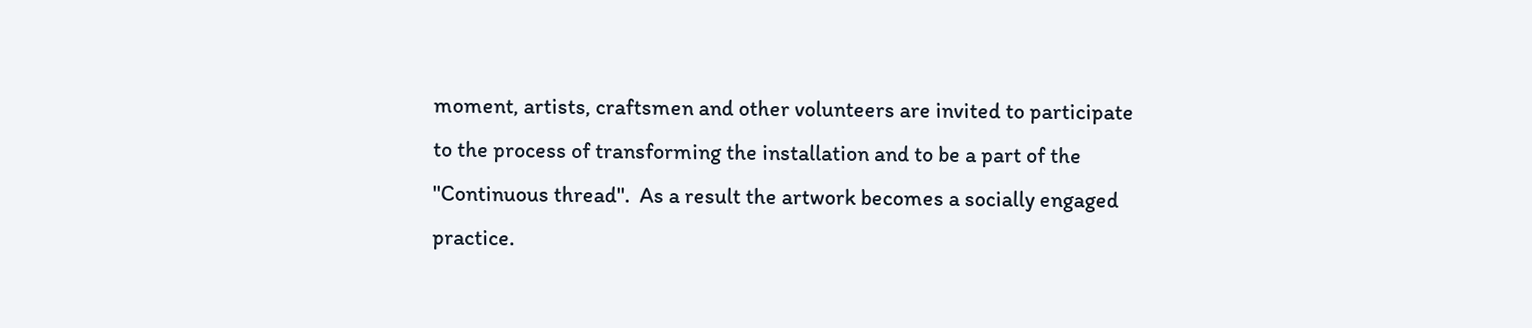moment, artists, craftsmen and other volunteers are invited to participate to the process of transforming the installation and to be a part of the ''Continuous thread''.  As a result the artwork becomes a socially engaged practice.